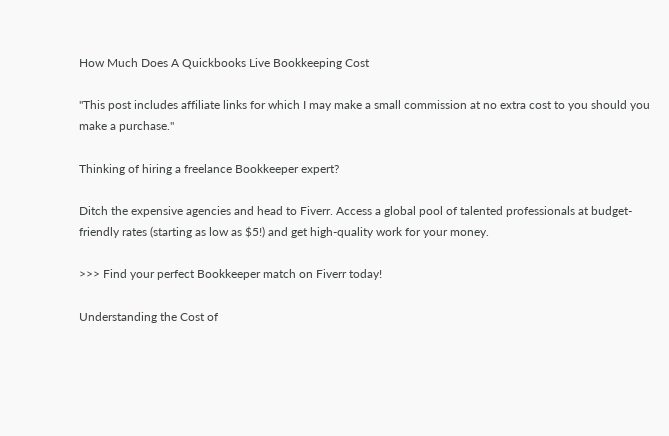How Much Does A Quickbooks Live Bookkeeping Cost

"This post includes affiliate links for which I may make a small commission at no extra cost to you should you make a purchase."

Thinking of hiring a freelance Bookkeeper expert?

Ditch the expensive agencies and head to Fiverr. Access a global pool of talented professionals at budget-friendly rates (starting as low as $5!) and get high-quality work for your money.

>>> Find your perfect Bookkeeper match on Fiverr today!

Understanding the Cost of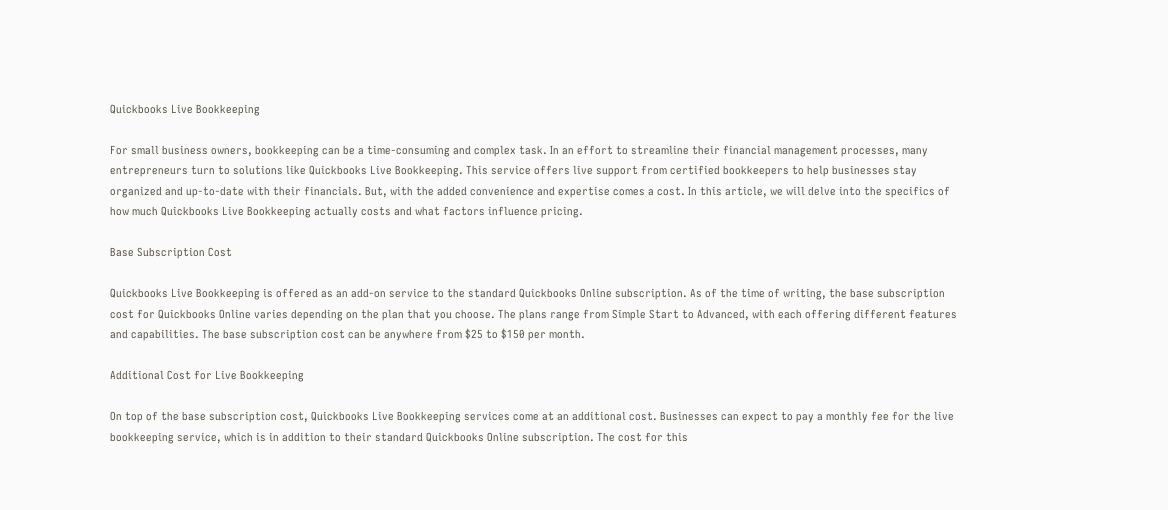Quickbooks Live Bookkeeping

For small business owners, bookkeeping can be a time-consuming and complex task. In an effort to streamline their financial management processes, many entrepreneurs turn to solutions like Quickbooks Live Bookkeeping. This service offers live support from certified bookkeepers to help businesses stay organized and up-to-date with their financials. But, with the added convenience and expertise comes a cost. In this article, we will delve into the specifics of how much Quickbooks Live Bookkeeping actually costs and what factors influence pricing.

Base Subscription Cost

Quickbooks Live Bookkeeping is offered as an add-on service to the standard Quickbooks Online subscription. As of the time of writing, the base subscription cost for Quickbooks Online varies depending on the plan that you choose. The plans range from Simple Start to Advanced, with each offering different features and capabilities. The base subscription cost can be anywhere from $25 to $150 per month.

Additional Cost for Live Bookkeeping

On top of the base subscription cost, Quickbooks Live Bookkeeping services come at an additional cost. Businesses can expect to pay a monthly fee for the live bookkeeping service, which is in addition to their standard Quickbooks Online subscription. The cost for this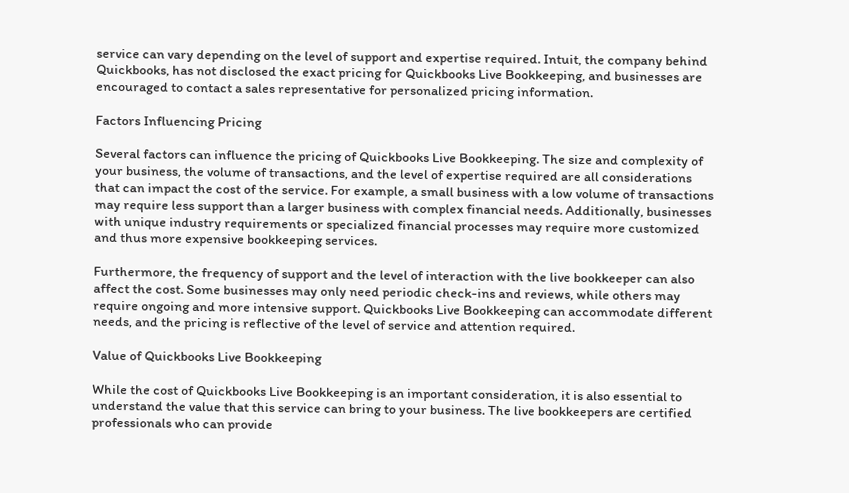service can vary depending on the level of support and expertise required. Intuit, the company behind Quickbooks, has not disclosed the exact pricing for Quickbooks Live Bookkeeping, and businesses are encouraged to contact a sales representative for personalized pricing information.

Factors Influencing Pricing

Several factors can influence the pricing of Quickbooks Live Bookkeeping. The size and complexity of your business, the volume of transactions, and the level of expertise required are all considerations that can impact the cost of the service. For example, a small business with a low volume of transactions may require less support than a larger business with complex financial needs. Additionally, businesses with unique industry requirements or specialized financial processes may require more customized and thus more expensive bookkeeping services.

Furthermore, the frequency of support and the level of interaction with the live bookkeeper can also affect the cost. Some businesses may only need periodic check-ins and reviews, while others may require ongoing and more intensive support. Quickbooks Live Bookkeeping can accommodate different needs, and the pricing is reflective of the level of service and attention required.

Value of Quickbooks Live Bookkeeping

While the cost of Quickbooks Live Bookkeeping is an important consideration, it is also essential to understand the value that this service can bring to your business. The live bookkeepers are certified professionals who can provide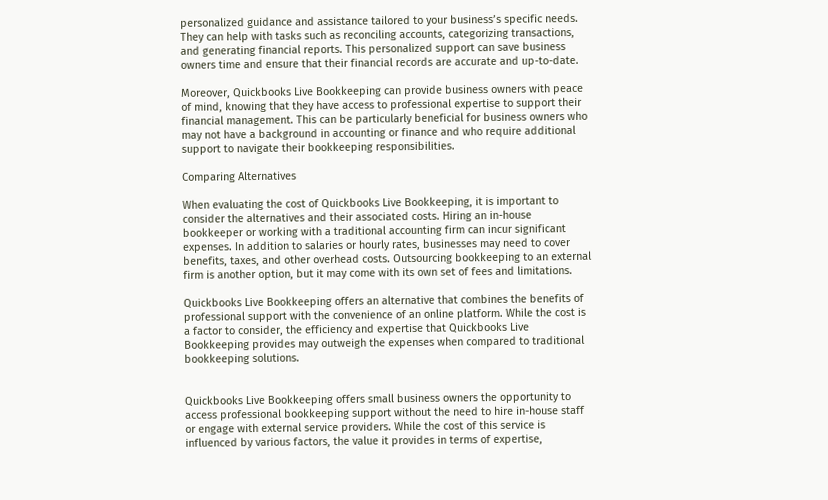personalized guidance and assistance tailored to your business’s specific needs. They can help with tasks such as reconciling accounts, categorizing transactions, and generating financial reports. This personalized support can save business owners time and ensure that their financial records are accurate and up-to-date.

Moreover, Quickbooks Live Bookkeeping can provide business owners with peace of mind, knowing that they have access to professional expertise to support their financial management. This can be particularly beneficial for business owners who may not have a background in accounting or finance and who require additional support to navigate their bookkeeping responsibilities.

Comparing Alternatives

When evaluating the cost of Quickbooks Live Bookkeeping, it is important to consider the alternatives and their associated costs. Hiring an in-house bookkeeper or working with a traditional accounting firm can incur significant expenses. In addition to salaries or hourly rates, businesses may need to cover benefits, taxes, and other overhead costs. Outsourcing bookkeeping to an external firm is another option, but it may come with its own set of fees and limitations.

Quickbooks Live Bookkeeping offers an alternative that combines the benefits of professional support with the convenience of an online platform. While the cost is a factor to consider, the efficiency and expertise that Quickbooks Live Bookkeeping provides may outweigh the expenses when compared to traditional bookkeeping solutions.


Quickbooks Live Bookkeeping offers small business owners the opportunity to access professional bookkeeping support without the need to hire in-house staff or engage with external service providers. While the cost of this service is influenced by various factors, the value it provides in terms of expertise,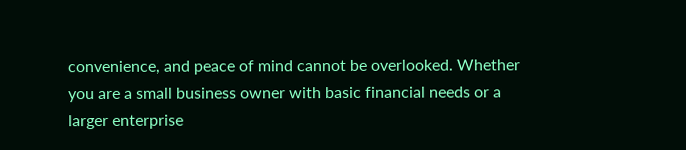convenience, and peace of mind cannot be overlooked. Whether you are a small business owner with basic financial needs or a larger enterprise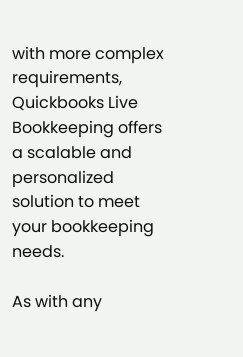with more complex requirements, Quickbooks Live Bookkeeping offers a scalable and personalized solution to meet your bookkeeping needs.

As with any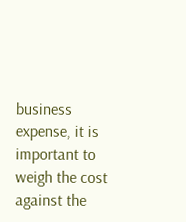business expense, it is important to weigh the cost against the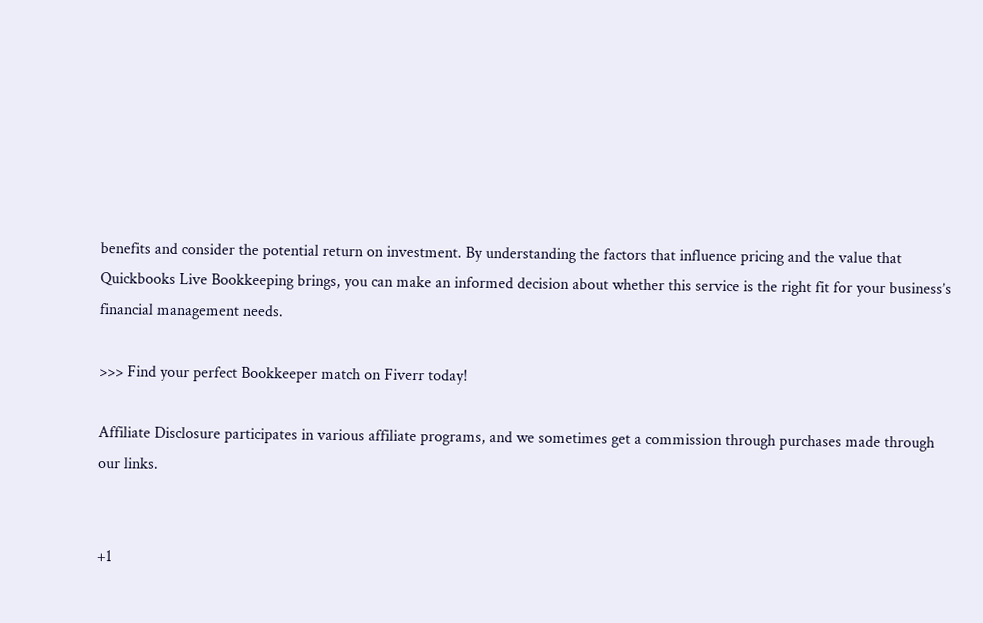benefits and consider the potential return on investment. By understanding the factors that influence pricing and the value that Quickbooks Live Bookkeeping brings, you can make an informed decision about whether this service is the right fit for your business’s financial management needs.

>>> Find your perfect Bookkeeper match on Fiverr today!

Affiliate Disclosure participates in various affiliate programs, and we sometimes get a commission through purchases made through our links.


+1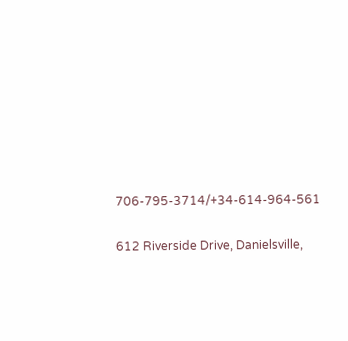706-795-3714/+34-614-964-561


612 Riverside Drive, Danielsville,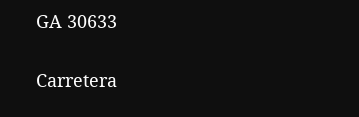GA 30633


Carretera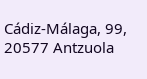Cádiz-Málaga, 99, 20577 Antzuola